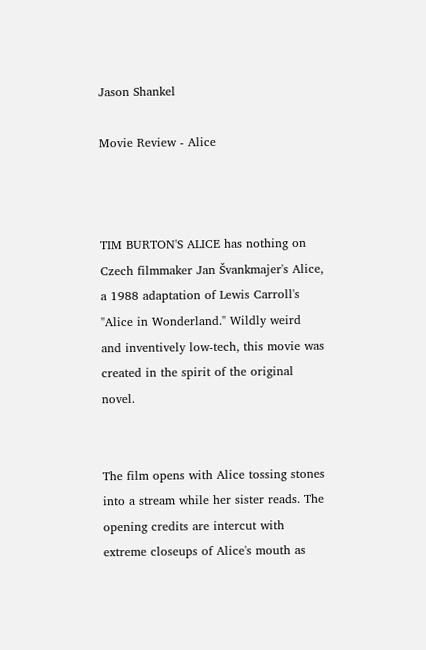Jason Shankel

Movie Review - Alice



TIM BURTON'S ALICE has nothing on Czech filmmaker Jan Švankmajer's Alice, a 1988 adaptation of Lewis Carroll's "Alice in Wonderland." Wildly weird and inventively low-tech, this movie was created in the spirit of the original novel.


The film opens with Alice tossing stones into a stream while her sister reads. The opening credits are intercut with extreme closeups of Alice's mouth as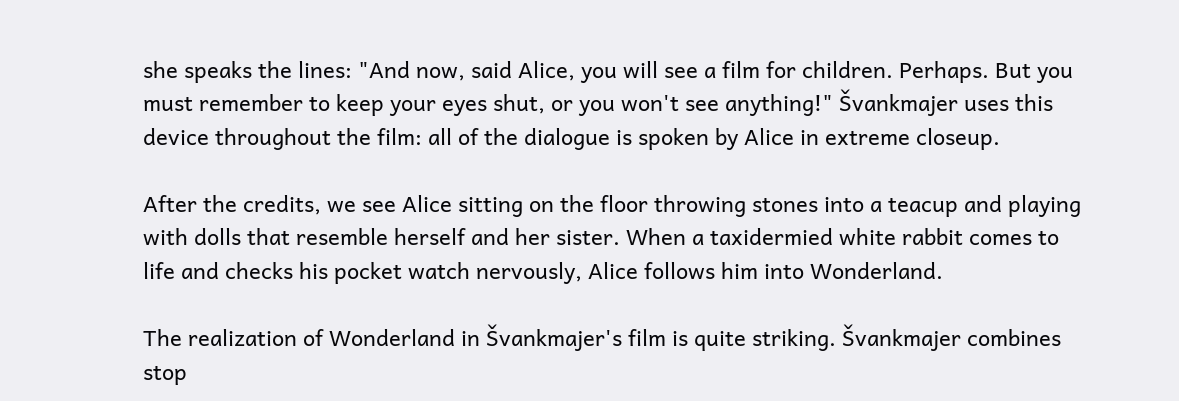she speaks the lines: "And now, said Alice, you will see a film for children. Perhaps. But you must remember to keep your eyes shut, or you won't see anything!" Švankmajer uses this device throughout the film: all of the dialogue is spoken by Alice in extreme closeup.

After the credits, we see Alice sitting on the floor throwing stones into a teacup and playing with dolls that resemble herself and her sister. When a taxidermied white rabbit comes to life and checks his pocket watch nervously, Alice follows him into Wonderland.

The realization of Wonderland in Švankmajer's film is quite striking. Švankmajer combines stop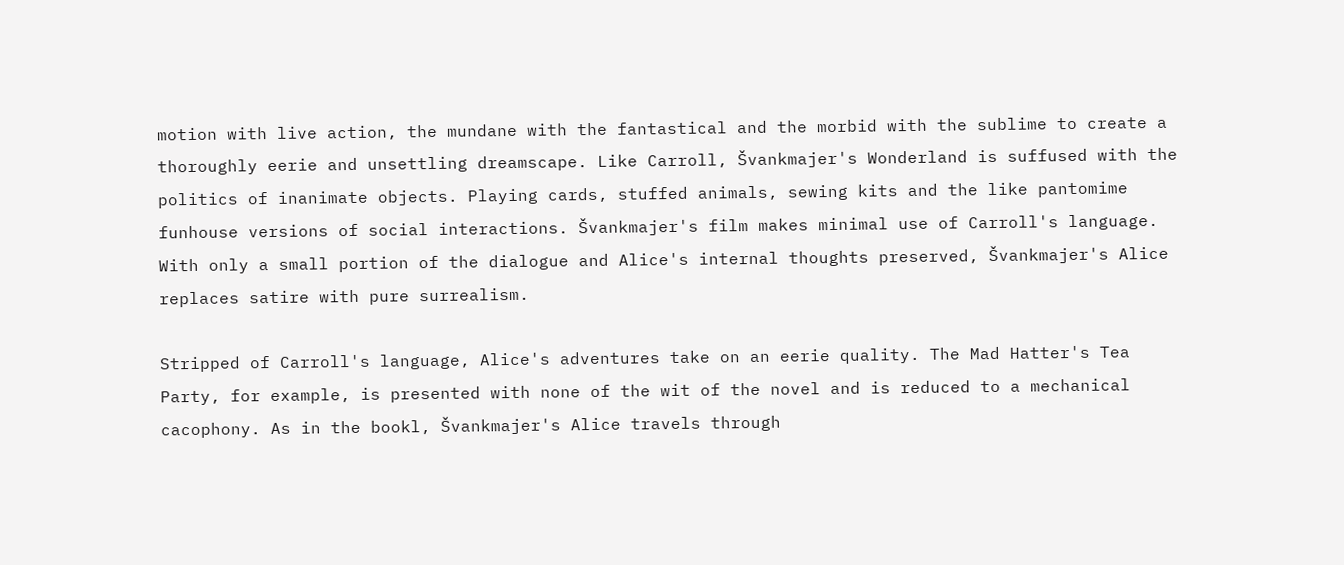motion with live action, the mundane with the fantastical and the morbid with the sublime to create a thoroughly eerie and unsettling dreamscape. Like Carroll, Švankmajer's Wonderland is suffused with the politics of inanimate objects. Playing cards, stuffed animals, sewing kits and the like pantomime funhouse versions of social interactions. Švankmajer's film makes minimal use of Carroll's language. With only a small portion of the dialogue and Alice's internal thoughts preserved, Švankmajer's Alice replaces satire with pure surrealism.

Stripped of Carroll's language, Alice's adventures take on an eerie quality. The Mad Hatter's Tea Party, for example, is presented with none of the wit of the novel and is reduced to a mechanical cacophony. As in the bookl, Švankmajer's Alice travels through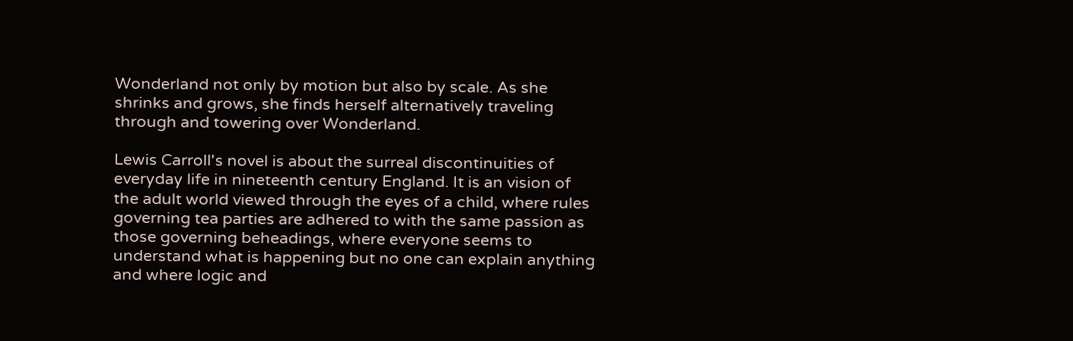Wonderland not only by motion but also by scale. As she shrinks and grows, she finds herself alternatively traveling through and towering over Wonderland.

Lewis Carroll's novel is about the surreal discontinuities of everyday life in nineteenth century England. It is an vision of the adult world viewed through the eyes of a child, where rules governing tea parties are adhered to with the same passion as those governing beheadings, where everyone seems to understand what is happening but no one can explain anything and where logic and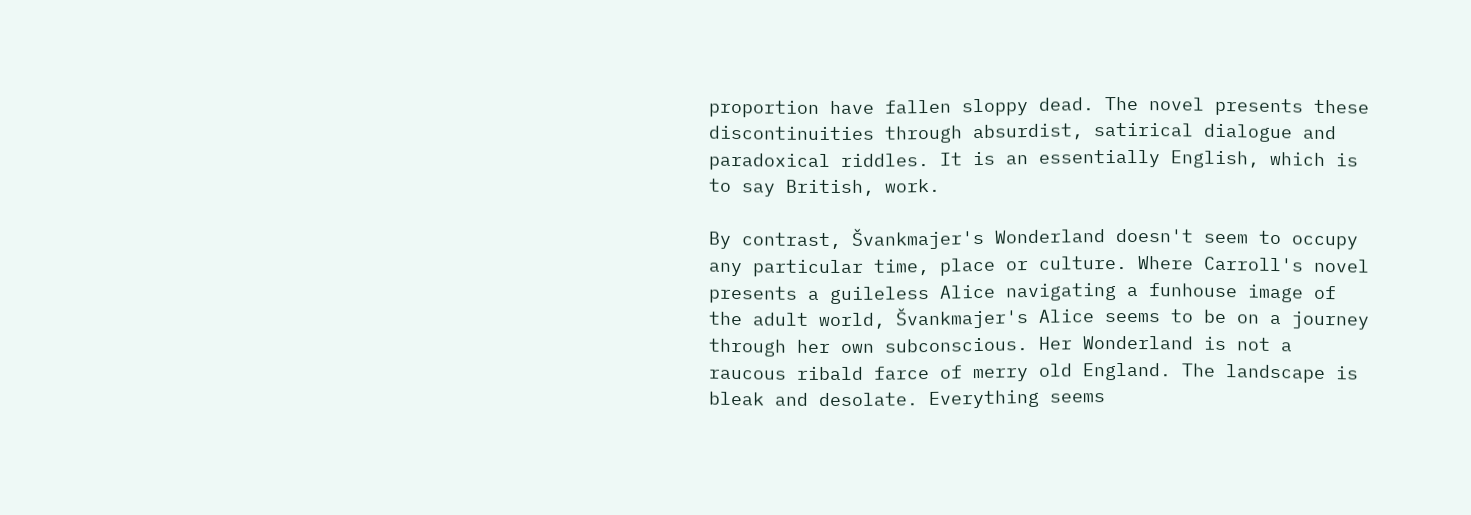proportion have fallen sloppy dead. The novel presents these discontinuities through absurdist, satirical dialogue and paradoxical riddles. It is an essentially English, which is to say British, work.

By contrast, Švankmajer's Wonderland doesn't seem to occupy any particular time, place or culture. Where Carroll's novel presents a guileless Alice navigating a funhouse image of the adult world, Švankmajer's Alice seems to be on a journey through her own subconscious. Her Wonderland is not a raucous ribald farce of merry old England. The landscape is bleak and desolate. Everything seems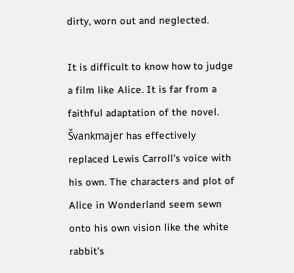dirty, worn out and neglected.

It is difficult to know how to judge a film like Alice. It is far from a faithful adaptation of the novel. Švankmajer has effectively replaced Lewis Carroll's voice with his own. The characters and plot of Alice in Wonderland seem sewn onto his own vision like the white rabbit's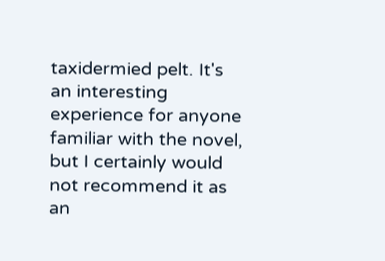taxidermied pelt. It's an interesting experience for anyone familiar with the novel, but I certainly would not recommend it as an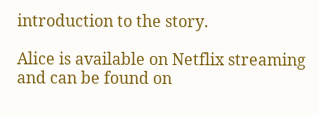introduction to the story.

Alice is available on Netflix streaming and can be found on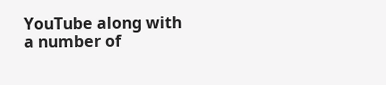YouTube along with a number of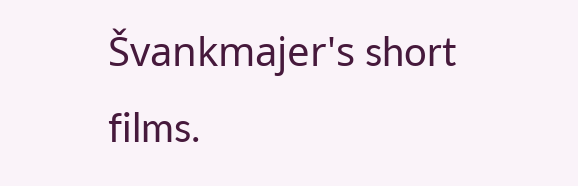Švankmajer's short films.